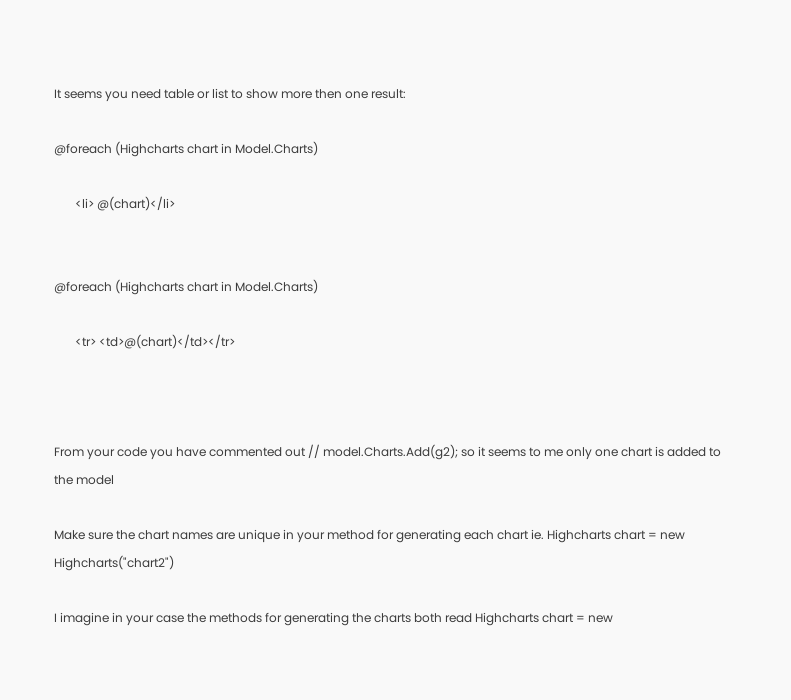It seems you need table or list to show more then one result:

@foreach (Highcharts chart in Model.Charts)

       <li> @(chart)</li>


@foreach (Highcharts chart in Model.Charts)

       <tr> <td>@(chart)</td></tr>



From your code you have commented out // model.Charts.Add(g2); so it seems to me only one chart is added to the model

Make sure the chart names are unique in your method for generating each chart ie. Highcharts chart = new Highcharts("chart2")

I imagine in your case the methods for generating the charts both read Highcharts chart = new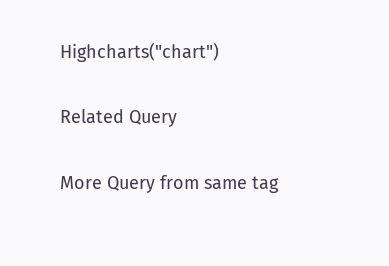Highcharts("chart")

Related Query

More Query from same tag